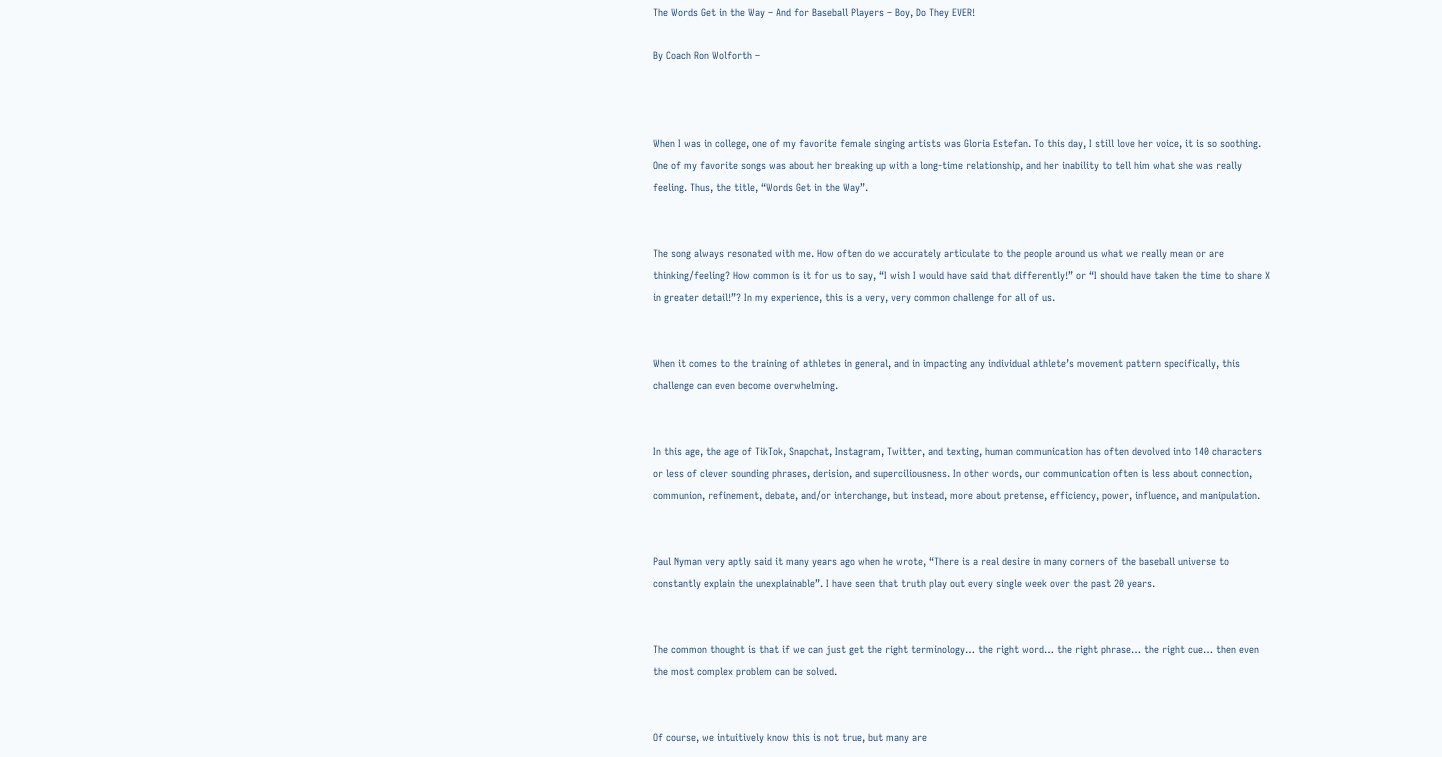The Words Get in the Way – And for Baseball Players – Boy, Do They EVER!

By Coach Ron Wolforth –



When I was in college, one of my favorite female singing artists was Gloria Estefan. To this day, I still love her voice, it is so soothing. One of my favorite songs was about her breaking up with a long-time relationship, and her inability to tell him what she was really feeling. Thus, the title, “Words Get in the Way”.


The song always resonated with me. How often do we accurately articulate to the people around us what we really mean or are thinking/feeling? How common is it for us to say, “I wish I would have said that differently!” or “I should have taken the time to share X in greater detail!”? In my experience, this is a very, very common challenge for all of us.


When it comes to the training of athletes in general, and in impacting any individual athlete’s movement pattern specifically, this challenge can even become overwhelming.


In this age, the age of TikTok, Snapchat, Instagram, Twitter, and texting, human communication has often devolved into 140 characters or less of clever sounding phrases, derision, and superciliousness. In other words, our communication often is less about connection, communion, refinement, debate, and/or interchange, but instead, more about pretense, efficiency, power, influence, and manipulation.


Paul Nyman very aptly said it many years ago when he wrote, “There is a real desire in many corners of the baseball universe to constantly explain the unexplainable”. I have seen that truth play out every single week over the past 20 years.


The common thought is that if we can just get the right terminology… the right word… the right phrase… the right cue… then even the most complex problem can be solved.


Of course, we intuitively know this is not true, but many are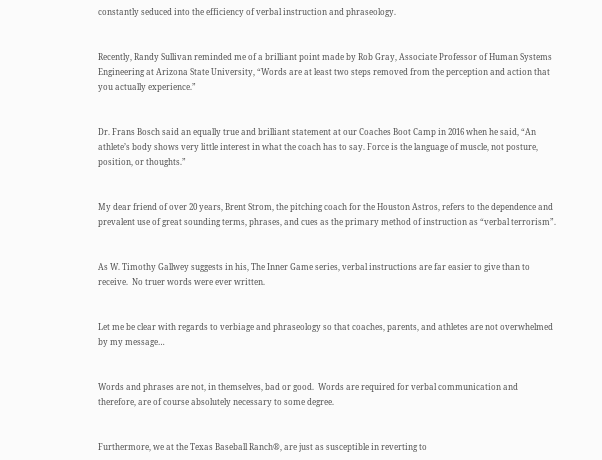constantly seduced into the efficiency of verbal instruction and phraseology.


Recently, Randy Sullivan reminded me of a brilliant point made by Rob Gray, Associate Professor of Human Systems Engineering at Arizona State University, “Words are at least two steps removed from the perception and action that you actually experience.”


Dr. Frans Bosch said an equally true and brilliant statement at our Coaches Boot Camp in 2016 when he said, “An athlete’s body shows very little interest in what the coach has to say. Force is the language of muscle, not posture, position, or thoughts.”


My dear friend of over 20 years, Brent Strom, the pitching coach for the Houston Astros, refers to the dependence and prevalent use of great sounding terms, phrases, and cues as the primary method of instruction as “verbal terrorism”.


As W. Timothy Gallwey suggests in his, The Inner Game series, verbal instructions are far easier to give than to receive.  No truer words were ever written.


Let me be clear with regards to verbiage and phraseology so that coaches, parents, and athletes are not overwhelmed by my message…


Words and phrases are not, in themselves, bad or good.  Words are required for verbal communication and therefore, are of course absolutely necessary to some degree.


Furthermore, we at the Texas Baseball Ranch®, are just as susceptible in reverting to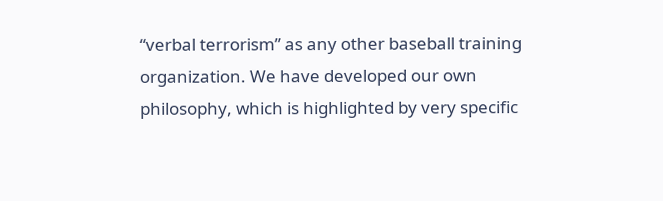“verbal terrorism” as any other baseball training organization. We have developed our own philosophy, which is highlighted by very specific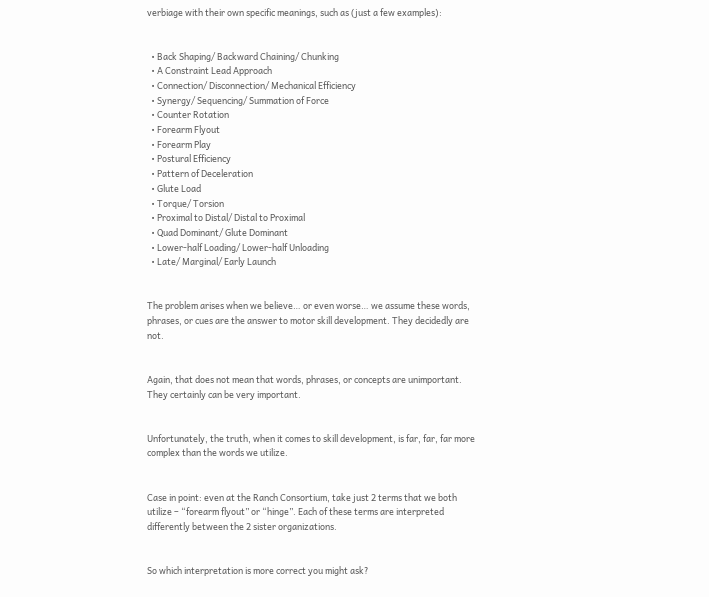verbiage with their own specific meanings, such as (just a few examples):


  • Back Shaping/ Backward Chaining/ Chunking
  • A Constraint Lead Approach
  • Connection/ Disconnection/ Mechanical Efficiency
  • Synergy/ Sequencing/ Summation of Force
  • Counter Rotation
  • Forearm Flyout
  • Forearm Play
  • Postural Efficiency
  • Pattern of Deceleration
  • Glute Load
  • Torque/ Torsion
  • Proximal to Distal/ Distal to Proximal
  • Quad Dominant/ Glute Dominant
  • Lower-half Loading/ Lower-half Unloading
  • Late/ Marginal/ Early Launch


The problem arises when we believe… or even worse… we assume these words, phrases, or cues are the answer to motor skill development. They decidedly are not.


Again, that does not mean that words, phrases, or concepts are unimportant. They certainly can be very important.


Unfortunately, the truth, when it comes to skill development, is far, far, far more complex than the words we utilize.


Case in point: even at the Ranch Consortium, take just 2 terms that we both utilize – “forearm flyout” or “hinge”. Each of these terms are interpreted differently between the 2 sister organizations.


So which interpretation is more correct you might ask?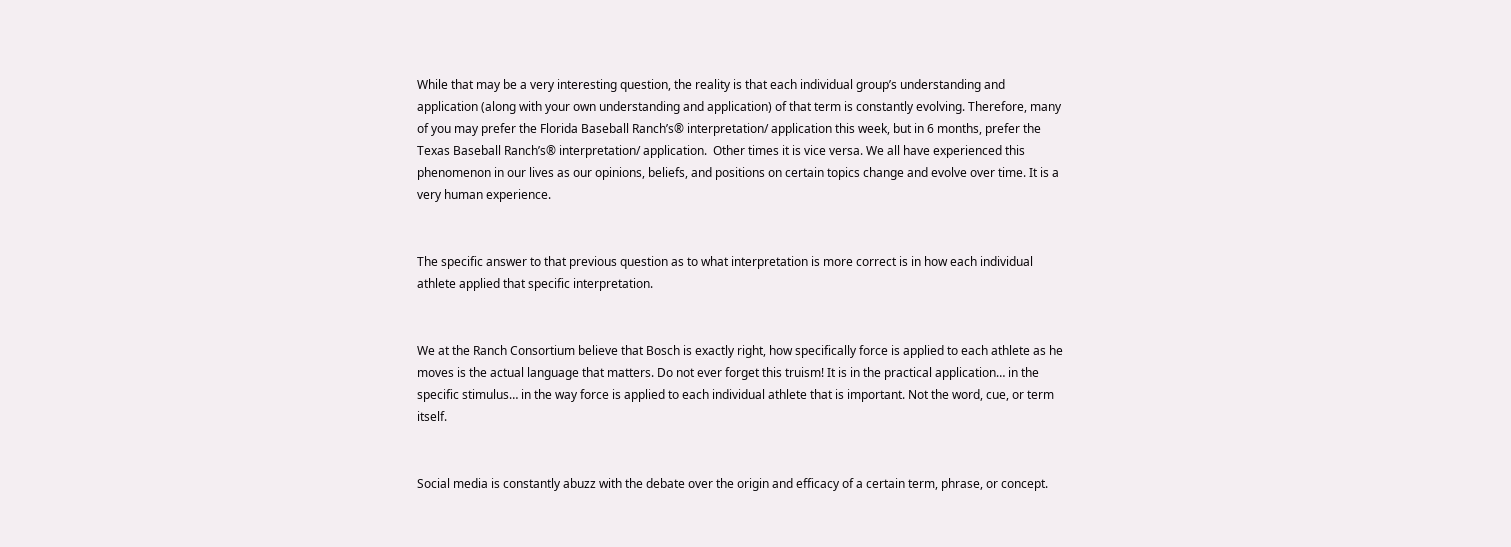While that may be a very interesting question, the reality is that each individual group’s understanding and application (along with your own understanding and application) of that term is constantly evolving. Therefore, many of you may prefer the Florida Baseball Ranch’s® interpretation/ application this week, but in 6 months, prefer the Texas Baseball Ranch’s® interpretation/ application.  Other times it is vice versa. We all have experienced this phenomenon in our lives as our opinions, beliefs, and positions on certain topics change and evolve over time. It is a very human experience.


The specific answer to that previous question as to what interpretation is more correct is in how each individual athlete applied that specific interpretation.


We at the Ranch Consortium believe that Bosch is exactly right, how specifically force is applied to each athlete as he moves is the actual language that matters. Do not ever forget this truism! It is in the practical application… in the specific stimulus… in the way force is applied to each individual athlete that is important. Not the word, cue, or term itself.


Social media is constantly abuzz with the debate over the origin and efficacy of a certain term, phrase, or concept.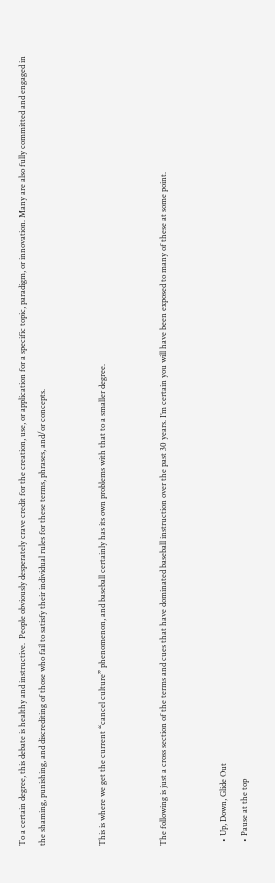To a certain degree, this debate is healthy and instructive.  People obviously desperately crave credit for the creation, use, or application for a specific topic, paradigm, or innovation. Many are also fully committed and engaged in the shaming, punishing, and discrediting of those who fail to satisfy their individual rules for these terms, phrases, and/or concepts.


This is where we get the current “cancel culture” phenomenon, and baseball certainly has its own problems with that to a smaller degree.


The following is just a cross section of the terms and cues that have dominated baseball instruction over the past 30 years. I’m certain you will have been exposed to many of these at some point.


  • Up, Down, Glide Out
  • Pause at the top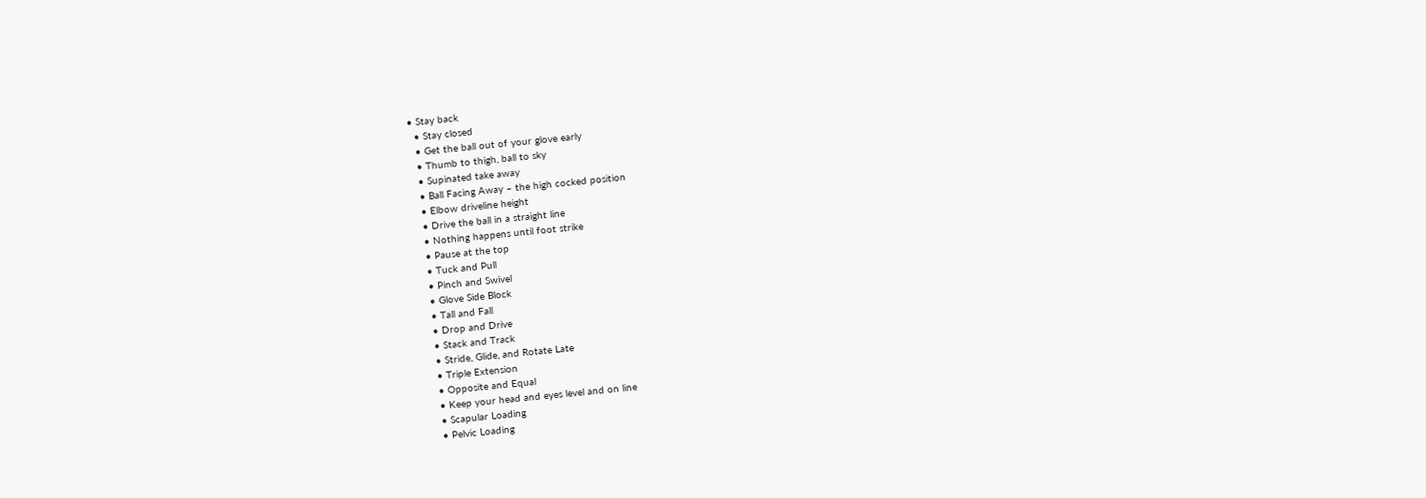• Stay back
  • Stay closed
  • Get the ball out of your glove early
  • Thumb to thigh, ball to sky
  • Supinated take away
  • Ball Facing Away – the high cocked position
  • Elbow driveline height
  • Drive the ball in a straight line
  • Nothing happens until foot strike
  • Pause at the top
  • Tuck and Pull
  • Pinch and Swivel
  • Glove Side Block
  • Tall and Fall
  • Drop and Drive
  • Stack and Track
  • Stride, Glide, and Rotate Late
  • Triple Extension
  • Opposite and Equal
  • Keep your head and eyes level and on line
  • Scapular Loading
  • Pelvic Loading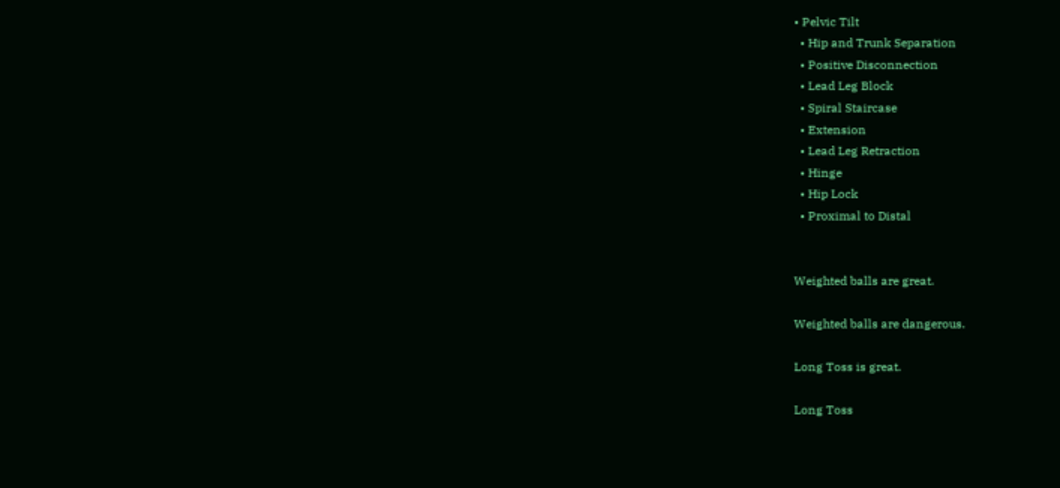• Pelvic Tilt
  • Hip and Trunk Separation
  • Positive Disconnection
  • Lead Leg Block
  • Spiral Staircase
  • Extension
  • Lead Leg Retraction
  • Hinge
  • Hip Lock
  • Proximal to Distal


Weighted balls are great.

Weighted balls are dangerous.

Long Toss is great.

Long Toss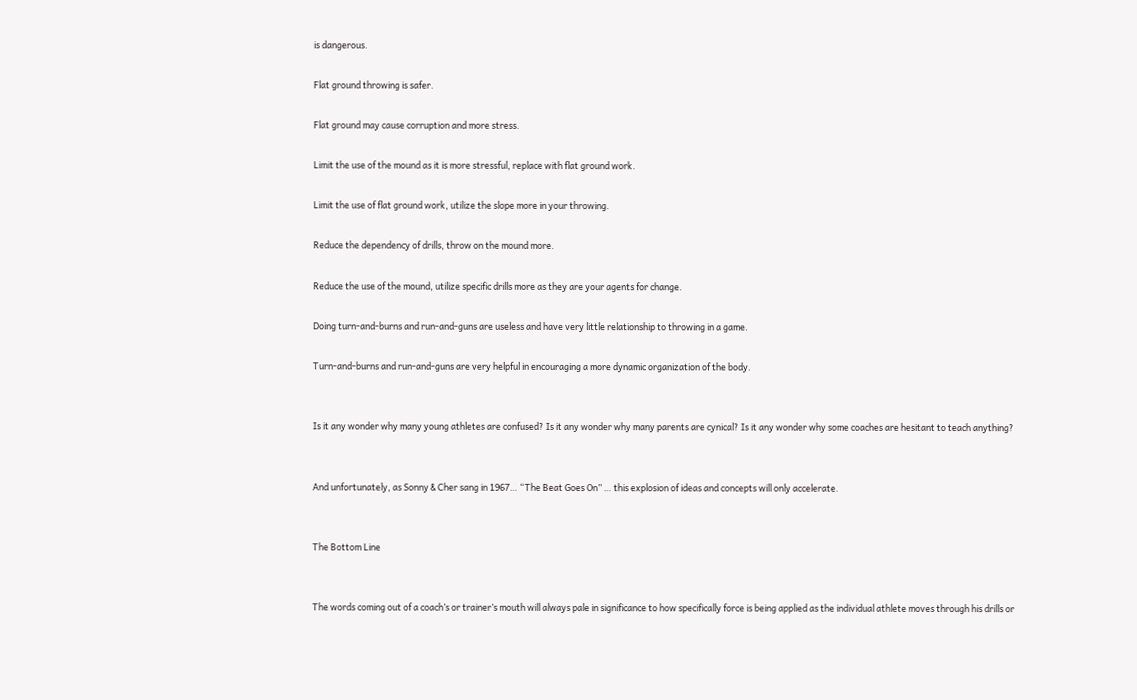is dangerous.

Flat ground throwing is safer.

Flat ground may cause corruption and more stress.

Limit the use of the mound as it is more stressful, replace with flat ground work.

Limit the use of flat ground work, utilize the slope more in your throwing.

Reduce the dependency of drills, throw on the mound more.

Reduce the use of the mound, utilize specific drills more as they are your agents for change.

Doing turn-and-burns and run-and-guns are useless and have very little relationship to throwing in a game.

Turn-and-burns and run-and-guns are very helpful in encouraging a more dynamic organization of the body.


Is it any wonder why many young athletes are confused? Is it any wonder why many parents are cynical? Is it any wonder why some coaches are hesitant to teach anything?


And unfortunately, as Sonny & Cher sang in 1967… “The Beat Goes On” … this explosion of ideas and concepts will only accelerate.


The Bottom Line


The words coming out of a coach’s or trainer’s mouth will always pale in significance to how specifically force is being applied as the individual athlete moves through his drills or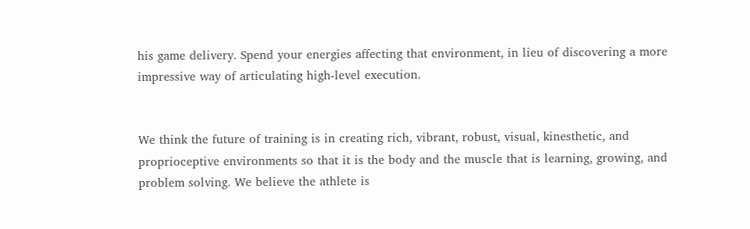his game delivery. Spend your energies affecting that environment, in lieu of discovering a more impressive way of articulating high-level execution.


We think the future of training is in creating rich, vibrant, robust, visual, kinesthetic, and proprioceptive environments so that it is the body and the muscle that is learning, growing, and problem solving. We believe the athlete is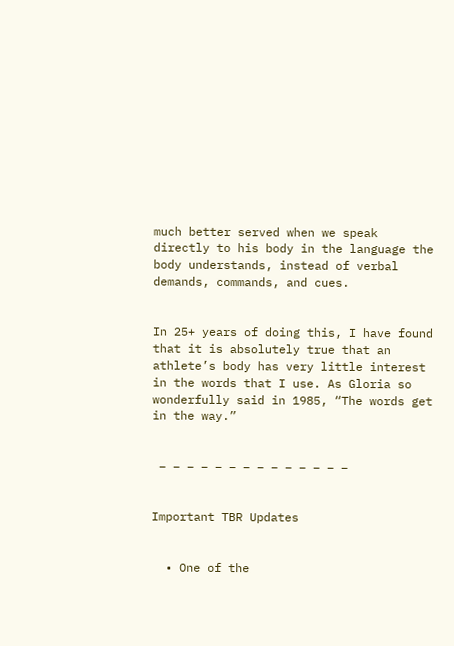much better served when we speak directly to his body in the language the body understands, instead of verbal demands, commands, and cues.


In 25+ years of doing this, I have found that it is absolutely true that an athlete’s body has very little interest in the words that I use. As Gloria so wonderfully said in 1985, “The words get in the way.”


 – – – – – – – – – – – – – –


Important TBR Updates


  • One of the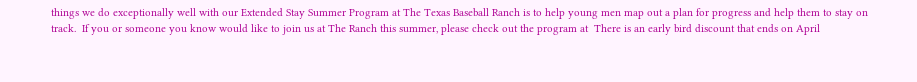things we do exceptionally well with our Extended Stay Summer Program at The Texas Baseball Ranch is to help young men map out a plan for progress and help them to stay on track.  If you or someone you know would like to join us at The Ranch this summer, please check out the program at  There is an early bird discount that ends on April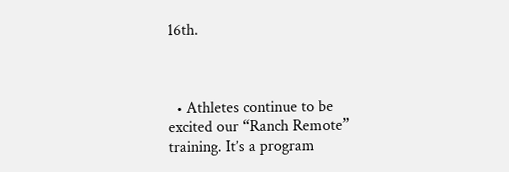16th.



  • Athletes continue to be excited our “Ranch Remote” training. It’s a program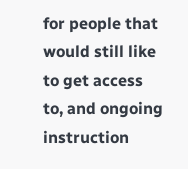for people that would still like to get access to, and ongoing instruction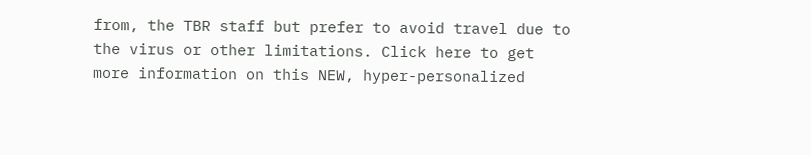from, the TBR staff but prefer to avoid travel due to the virus or other limitations. Click here to get more information on this NEW, hyper-personalized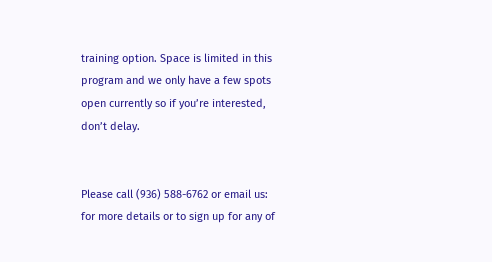training option. Space is limited in this program and we only have a few spots open currently so if you’re interested, don’t delay.


Please call (936) 588-6762 or email us:
for more details or to sign up for any of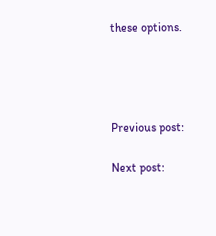these options.




Previous post:

Next post: